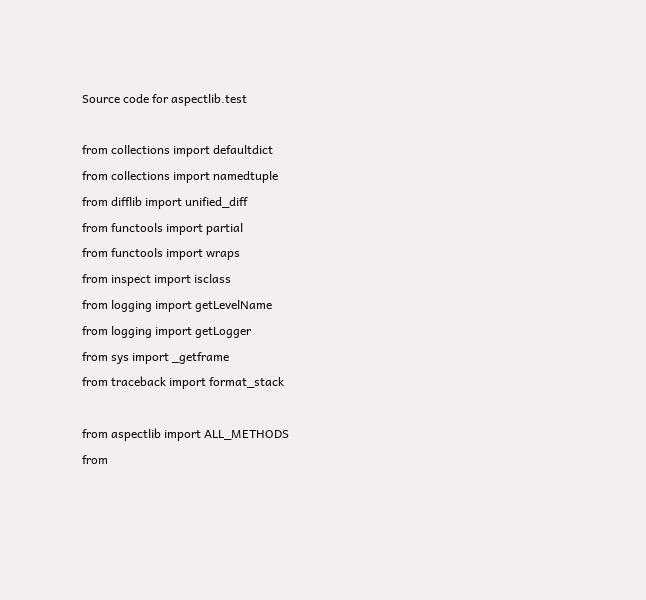Source code for aspectlib.test

from collections import defaultdict
from collections import namedtuple
from difflib import unified_diff
from functools import partial
from functools import wraps
from inspect import isclass
from logging import getLevelName
from logging import getLogger
from sys import _getframe
from traceback import format_stack

from aspectlib import ALL_METHODS
from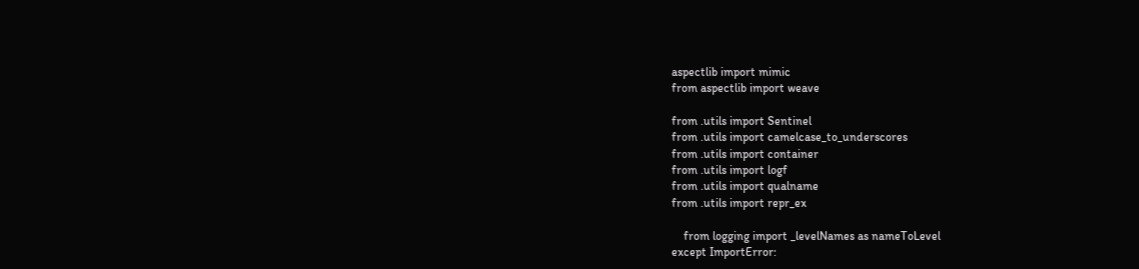aspectlib import mimic
from aspectlib import weave

from .utils import Sentinel
from .utils import camelcase_to_underscores
from .utils import container
from .utils import logf
from .utils import qualname
from .utils import repr_ex

    from logging import _levelNames as nameToLevel
except ImportError: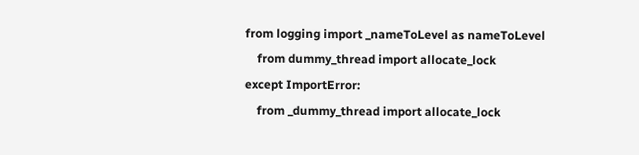from logging import _nameToLevel as nameToLevel
    from dummy_thread import allocate_lock
except ImportError:
    from _dummy_thread import allocate_lock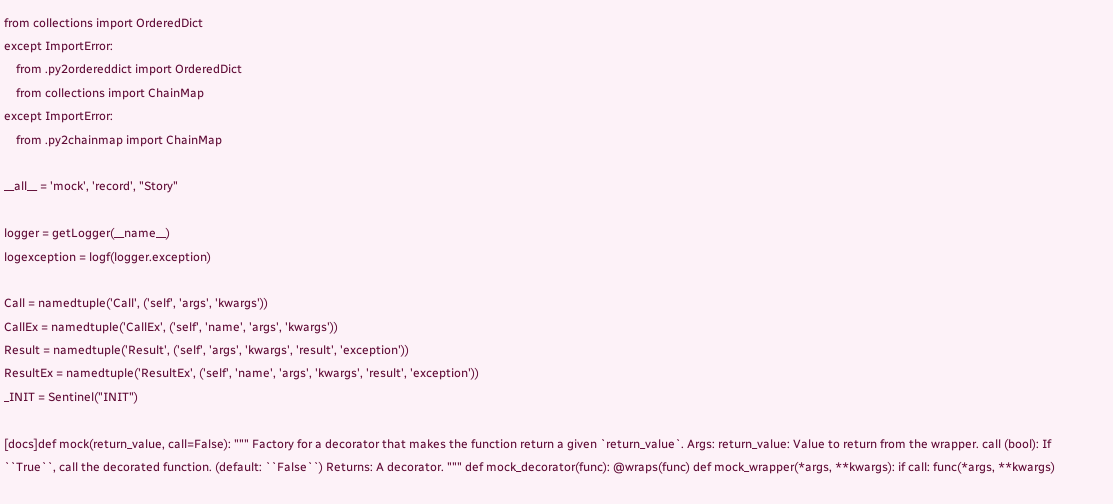from collections import OrderedDict
except ImportError:
    from .py2ordereddict import OrderedDict
    from collections import ChainMap
except ImportError:
    from .py2chainmap import ChainMap

__all__ = 'mock', 'record', "Story"

logger = getLogger(__name__)
logexception = logf(logger.exception)

Call = namedtuple('Call', ('self', 'args', 'kwargs'))
CallEx = namedtuple('CallEx', ('self', 'name', 'args', 'kwargs'))
Result = namedtuple('Result', ('self', 'args', 'kwargs', 'result', 'exception'))
ResultEx = namedtuple('ResultEx', ('self', 'name', 'args', 'kwargs', 'result', 'exception'))
_INIT = Sentinel("INIT")

[docs]def mock(return_value, call=False): """ Factory for a decorator that makes the function return a given `return_value`. Args: return_value: Value to return from the wrapper. call (bool): If ``True``, call the decorated function. (default: ``False``) Returns: A decorator. """ def mock_decorator(func): @wraps(func) def mock_wrapper(*args, **kwargs): if call: func(*args, **kwargs)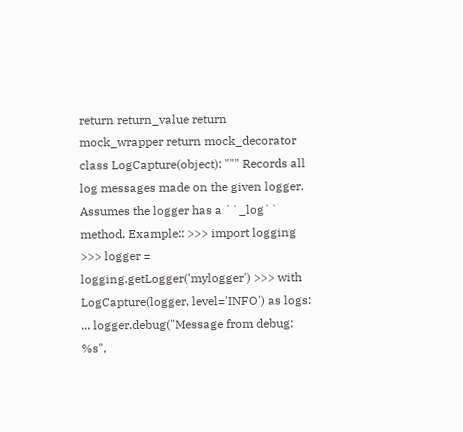return return_value return mock_wrapper return mock_decorator
class LogCapture(object): """ Records all log messages made on the given logger. Assumes the logger has a ``_log`` method. Example:: >>> import logging >>> logger = logging.getLogger('mylogger') >>> with LogCapture(logger, level='INFO') as logs: ... logger.debug("Message from debug: %s",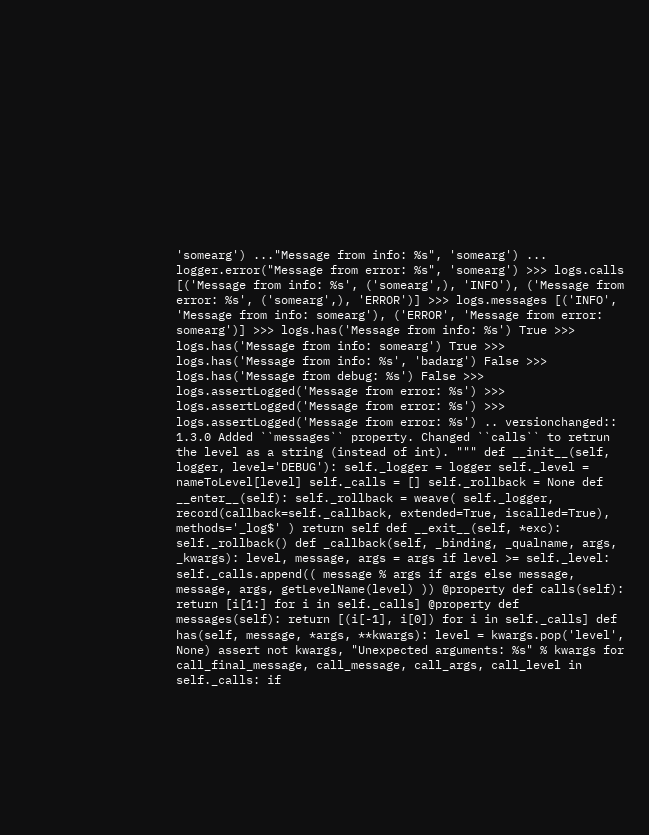'somearg') ..."Message from info: %s", 'somearg') ... logger.error("Message from error: %s", 'somearg') >>> logs.calls [('Message from info: %s', ('somearg',), 'INFO'), ('Message from error: %s', ('somearg',), 'ERROR')] >>> logs.messages [('INFO', 'Message from info: somearg'), ('ERROR', 'Message from error: somearg')] >>> logs.has('Message from info: %s') True >>> logs.has('Message from info: somearg') True >>> logs.has('Message from info: %s', 'badarg') False >>> logs.has('Message from debug: %s') False >>> logs.assertLogged('Message from error: %s') >>> logs.assertLogged('Message from error: %s') >>> logs.assertLogged('Message from error: %s') .. versionchanged:: 1.3.0 Added ``messages`` property. Changed ``calls`` to retrun the level as a string (instead of int). """ def __init__(self, logger, level='DEBUG'): self._logger = logger self._level = nameToLevel[level] self._calls = [] self._rollback = None def __enter__(self): self._rollback = weave( self._logger, record(callback=self._callback, extended=True, iscalled=True), methods='_log$' ) return self def __exit__(self, *exc): self._rollback() def _callback(self, _binding, _qualname, args, _kwargs): level, message, args = args if level >= self._level: self._calls.append(( message % args if args else message, message, args, getLevelName(level) )) @property def calls(self): return [i[1:] for i in self._calls] @property def messages(self): return [(i[-1], i[0]) for i in self._calls] def has(self, message, *args, **kwargs): level = kwargs.pop('level', None) assert not kwargs, "Unexpected arguments: %s" % kwargs for call_final_message, call_message, call_args, call_level in self._calls: if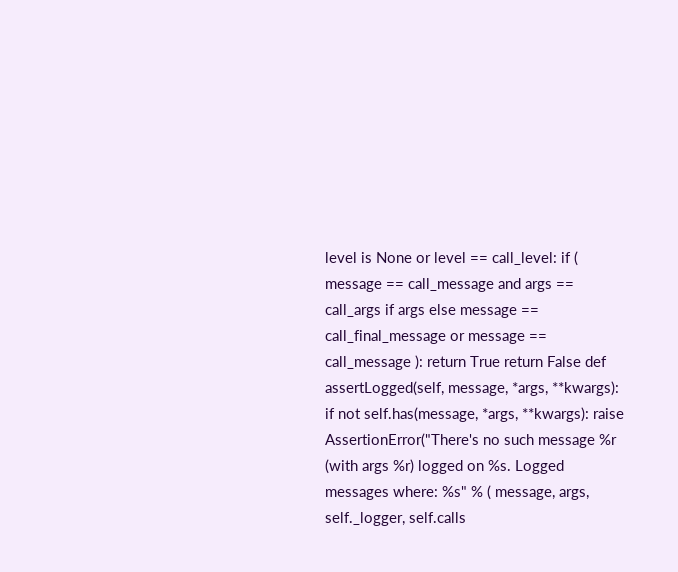level is None or level == call_level: if ( message == call_message and args == call_args if args else message == call_final_message or message == call_message ): return True return False def assertLogged(self, message, *args, **kwargs): if not self.has(message, *args, **kwargs): raise AssertionError("There's no such message %r (with args %r) logged on %s. Logged messages where: %s" % ( message, args, self._logger, self.calls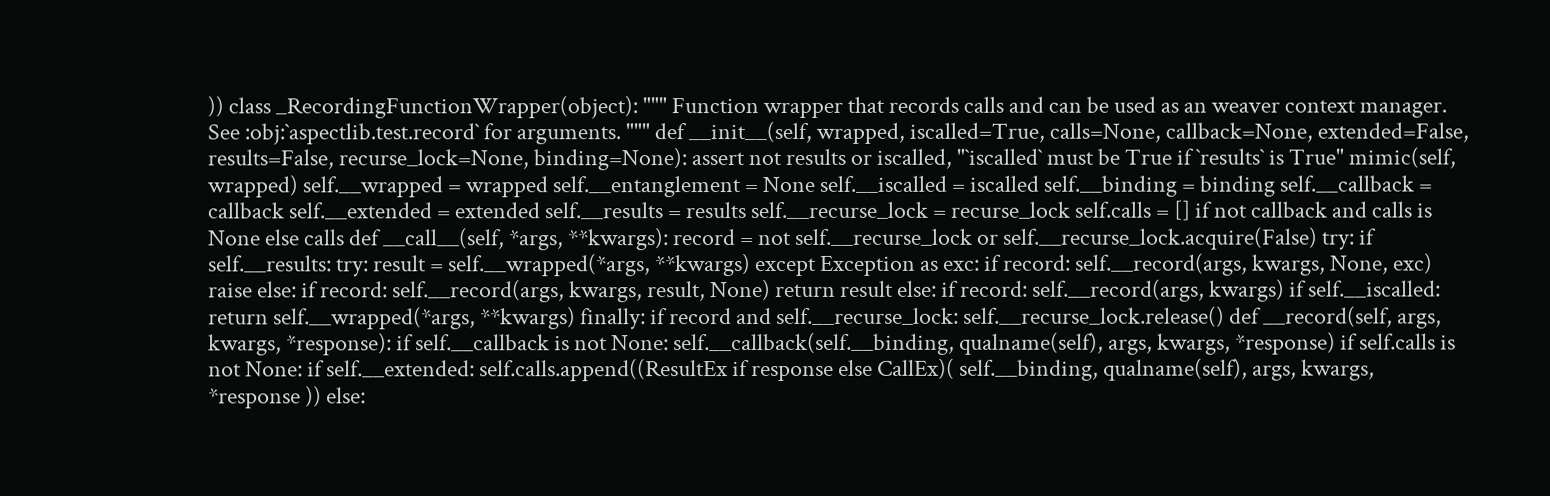)) class _RecordingFunctionWrapper(object): """ Function wrapper that records calls and can be used as an weaver context manager. See :obj:`aspectlib.test.record` for arguments. """ def __init__(self, wrapped, iscalled=True, calls=None, callback=None, extended=False, results=False, recurse_lock=None, binding=None): assert not results or iscalled, "`iscalled` must be True if `results` is True" mimic(self, wrapped) self.__wrapped = wrapped self.__entanglement = None self.__iscalled = iscalled self.__binding = binding self.__callback = callback self.__extended = extended self.__results = results self.__recurse_lock = recurse_lock self.calls = [] if not callback and calls is None else calls def __call__(self, *args, **kwargs): record = not self.__recurse_lock or self.__recurse_lock.acquire(False) try: if self.__results: try: result = self.__wrapped(*args, **kwargs) except Exception as exc: if record: self.__record(args, kwargs, None, exc) raise else: if record: self.__record(args, kwargs, result, None) return result else: if record: self.__record(args, kwargs) if self.__iscalled: return self.__wrapped(*args, **kwargs) finally: if record and self.__recurse_lock: self.__recurse_lock.release() def __record(self, args, kwargs, *response): if self.__callback is not None: self.__callback(self.__binding, qualname(self), args, kwargs, *response) if self.calls is not None: if self.__extended: self.calls.append((ResultEx if response else CallEx)( self.__binding, qualname(self), args, kwargs, *response )) else: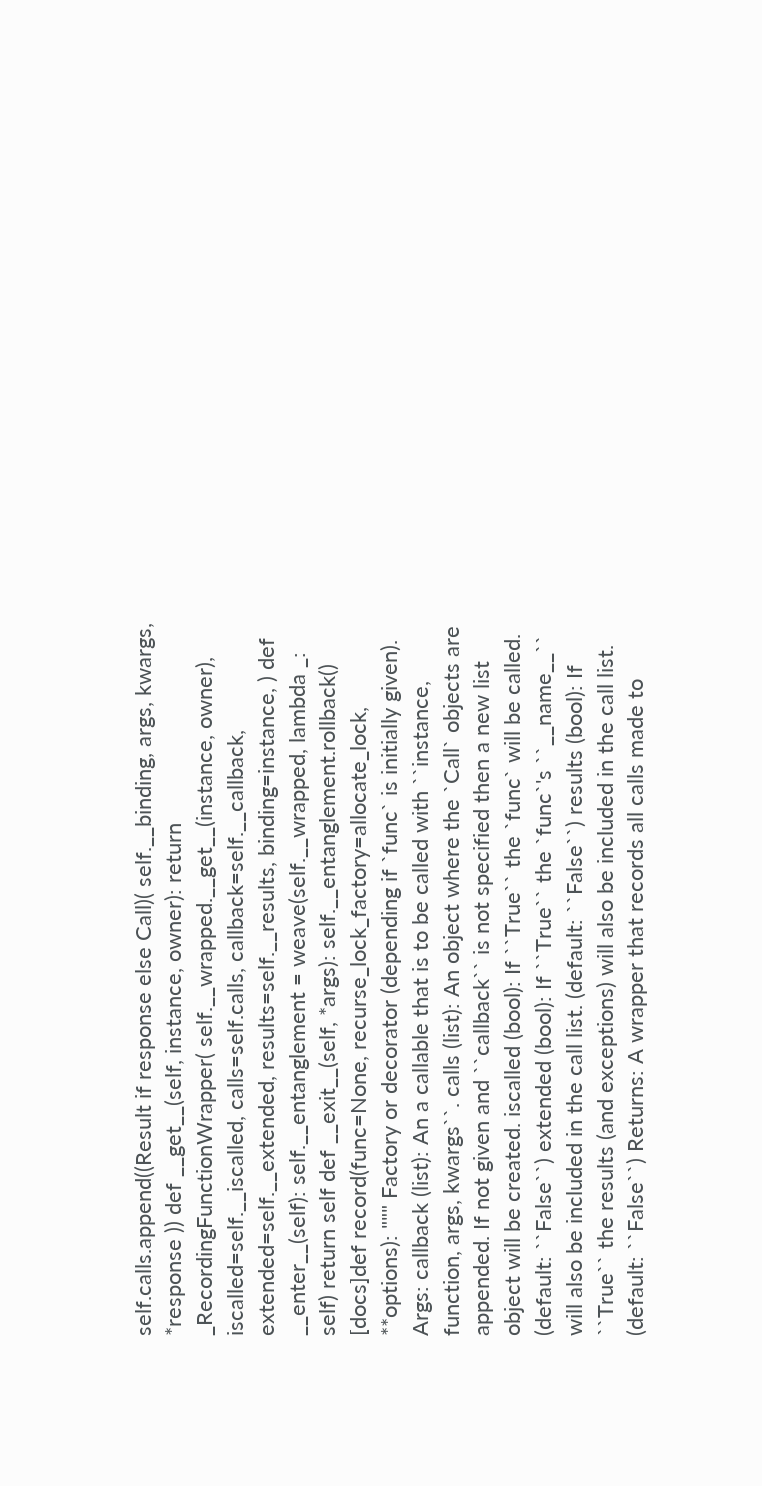self.calls.append((Result if response else Call)( self.__binding, args, kwargs, *response )) def __get__(self, instance, owner): return _RecordingFunctionWrapper( self.__wrapped.__get__(instance, owner), iscalled=self.__iscalled, calls=self.calls, callback=self.__callback, extended=self.__extended, results=self.__results, binding=instance, ) def __enter__(self): self.__entanglement = weave(self.__wrapped, lambda _: self) return self def __exit__(self, *args): self.__entanglement.rollback()
[docs]def record(func=None, recurse_lock_factory=allocate_lock, **options): """ Factory or decorator (depending if `func` is initially given). Args: callback (list): An a callable that is to be called with ``instance, function, args, kwargs``. calls (list): An object where the `Call` objects are appended. If not given and ``callback`` is not specified then a new list object will be created. iscalled (bool): If ``True`` the `func` will be called. (default: ``False``) extended (bool): If ``True`` the `func`'s ``__name__`` will also be included in the call list. (default: ``False``) results (bool): If ``True`` the results (and exceptions) will also be included in the call list. (default: ``False``) Returns: A wrapper that records all calls made to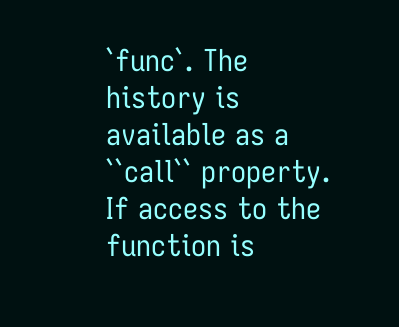`func`. The history is available as a ``call`` property. If access to the function is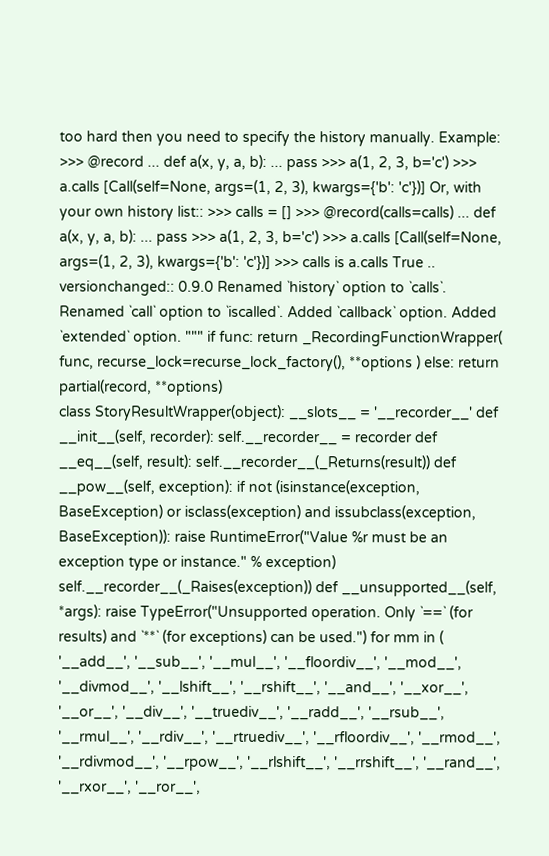too hard then you need to specify the history manually. Example: >>> @record ... def a(x, y, a, b): ... pass >>> a(1, 2, 3, b='c') >>> a.calls [Call(self=None, args=(1, 2, 3), kwargs={'b': 'c'})] Or, with your own history list:: >>> calls = [] >>> @record(calls=calls) ... def a(x, y, a, b): ... pass >>> a(1, 2, 3, b='c') >>> a.calls [Call(self=None, args=(1, 2, 3), kwargs={'b': 'c'})] >>> calls is a.calls True .. versionchanged:: 0.9.0 Renamed `history` option to `calls`. Renamed `call` option to `iscalled`. Added `callback` option. Added `extended` option. """ if func: return _RecordingFunctionWrapper( func, recurse_lock=recurse_lock_factory(), **options ) else: return partial(record, **options)
class StoryResultWrapper(object): __slots__ = '__recorder__' def __init__(self, recorder): self.__recorder__ = recorder def __eq__(self, result): self.__recorder__(_Returns(result)) def __pow__(self, exception): if not (isinstance(exception, BaseException) or isclass(exception) and issubclass(exception, BaseException)): raise RuntimeError("Value %r must be an exception type or instance." % exception) self.__recorder__(_Raises(exception)) def __unsupported__(self, *args): raise TypeError("Unsupported operation. Only `==` (for results) and `**` (for exceptions) can be used.") for mm in ( '__add__', '__sub__', '__mul__', '__floordiv__', '__mod__', '__divmod__', '__lshift__', '__rshift__', '__and__', '__xor__', '__or__', '__div__', '__truediv__', '__radd__', '__rsub__', '__rmul__', '__rdiv__', '__rtruediv__', '__rfloordiv__', '__rmod__', '__rdivmod__', '__rpow__', '__rlshift__', '__rrshift__', '__rand__', '__rxor__', '__ror__',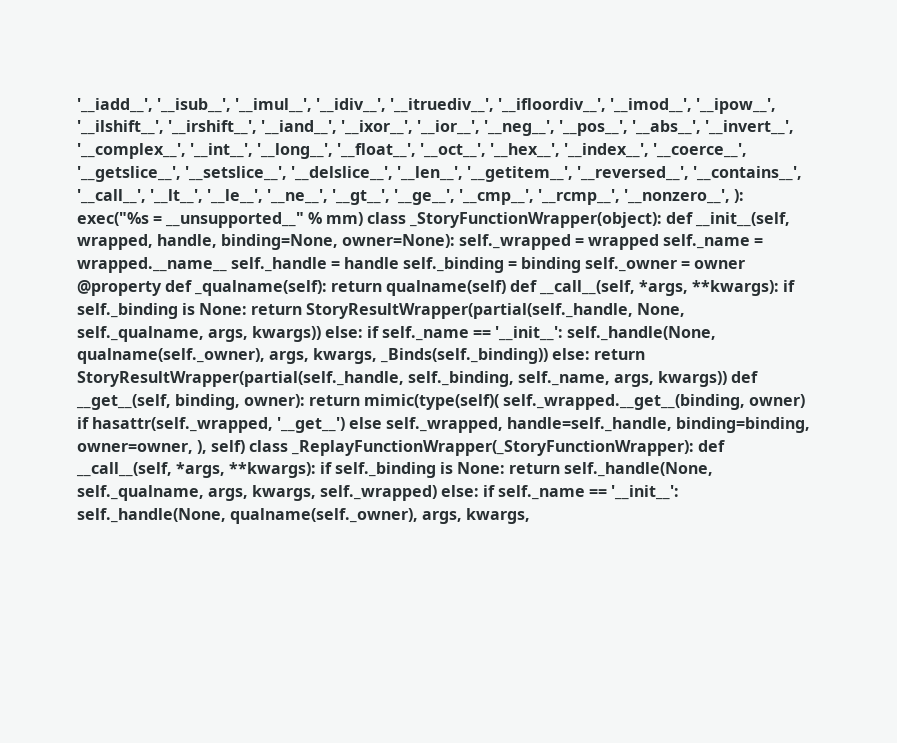'__iadd__', '__isub__', '__imul__', '__idiv__', '__itruediv__', '__ifloordiv__', '__imod__', '__ipow__', '__ilshift__', '__irshift__', '__iand__', '__ixor__', '__ior__', '__neg__', '__pos__', '__abs__', '__invert__', '__complex__', '__int__', '__long__', '__float__', '__oct__', '__hex__', '__index__', '__coerce__', '__getslice__', '__setslice__', '__delslice__', '__len__', '__getitem__', '__reversed__', '__contains__', '__call__', '__lt__', '__le__', '__ne__', '__gt__', '__ge__', '__cmp__', '__rcmp__', '__nonzero__', ): exec("%s = __unsupported__" % mm) class _StoryFunctionWrapper(object): def __init__(self, wrapped, handle, binding=None, owner=None): self._wrapped = wrapped self._name = wrapped.__name__ self._handle = handle self._binding = binding self._owner = owner @property def _qualname(self): return qualname(self) def __call__(self, *args, **kwargs): if self._binding is None: return StoryResultWrapper(partial(self._handle, None, self._qualname, args, kwargs)) else: if self._name == '__init__': self._handle(None, qualname(self._owner), args, kwargs, _Binds(self._binding)) else: return StoryResultWrapper(partial(self._handle, self._binding, self._name, args, kwargs)) def __get__(self, binding, owner): return mimic(type(self)( self._wrapped.__get__(binding, owner) if hasattr(self._wrapped, '__get__') else self._wrapped, handle=self._handle, binding=binding, owner=owner, ), self) class _ReplayFunctionWrapper(_StoryFunctionWrapper): def __call__(self, *args, **kwargs): if self._binding is None: return self._handle(None, self._qualname, args, kwargs, self._wrapped) else: if self._name == '__init__': self._handle(None, qualname(self._owner), args, kwargs,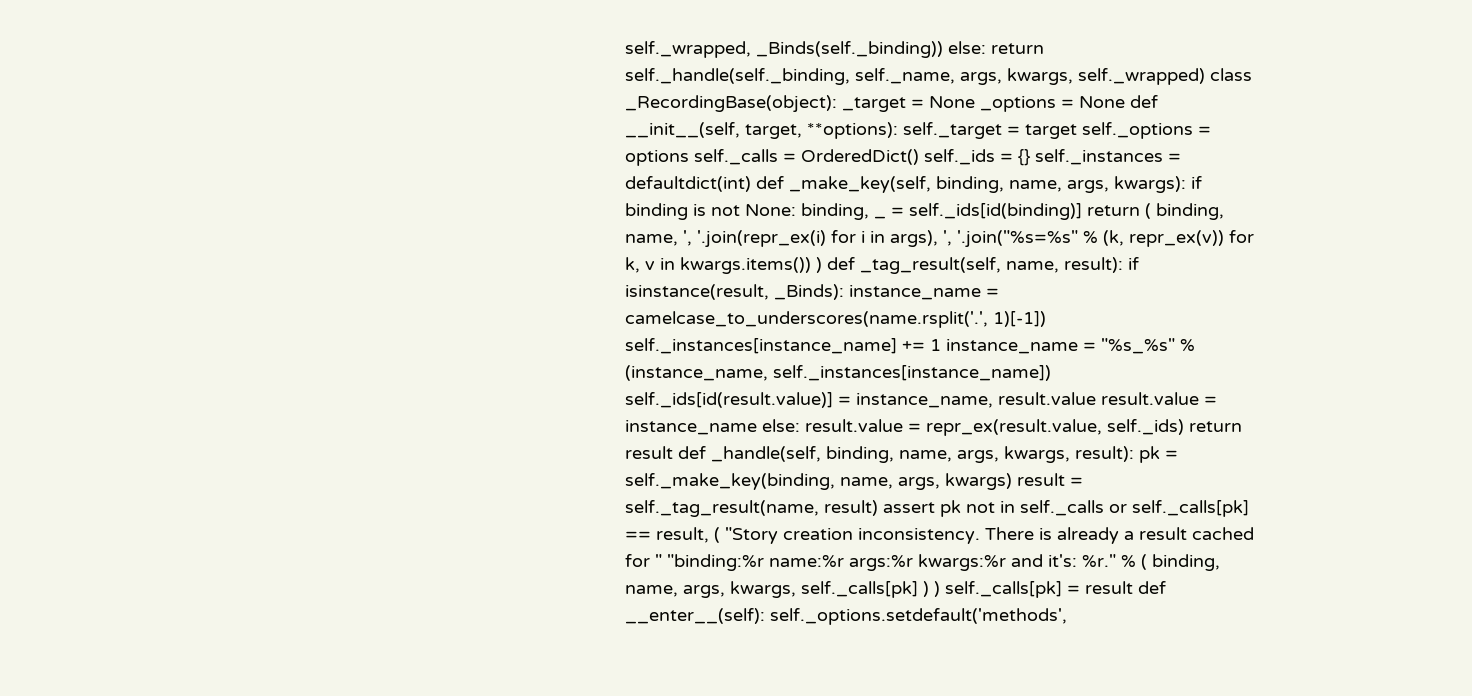self._wrapped, _Binds(self._binding)) else: return self._handle(self._binding, self._name, args, kwargs, self._wrapped) class _RecordingBase(object): _target = None _options = None def __init__(self, target, **options): self._target = target self._options = options self._calls = OrderedDict() self._ids = {} self._instances = defaultdict(int) def _make_key(self, binding, name, args, kwargs): if binding is not None: binding, _ = self._ids[id(binding)] return ( binding, name, ', '.join(repr_ex(i) for i in args), ', '.join("%s=%s" % (k, repr_ex(v)) for k, v in kwargs.items()) ) def _tag_result(self, name, result): if isinstance(result, _Binds): instance_name = camelcase_to_underscores(name.rsplit('.', 1)[-1]) self._instances[instance_name] += 1 instance_name = "%s_%s" % (instance_name, self._instances[instance_name]) self._ids[id(result.value)] = instance_name, result.value result.value = instance_name else: result.value = repr_ex(result.value, self._ids) return result def _handle(self, binding, name, args, kwargs, result): pk = self._make_key(binding, name, args, kwargs) result = self._tag_result(name, result) assert pk not in self._calls or self._calls[pk] == result, ( "Story creation inconsistency. There is already a result cached for " "binding:%r name:%r args:%r kwargs:%r and it's: %r." % ( binding, name, args, kwargs, self._calls[pk] ) ) self._calls[pk] = result def __enter__(self): self._options.setdefault('methods',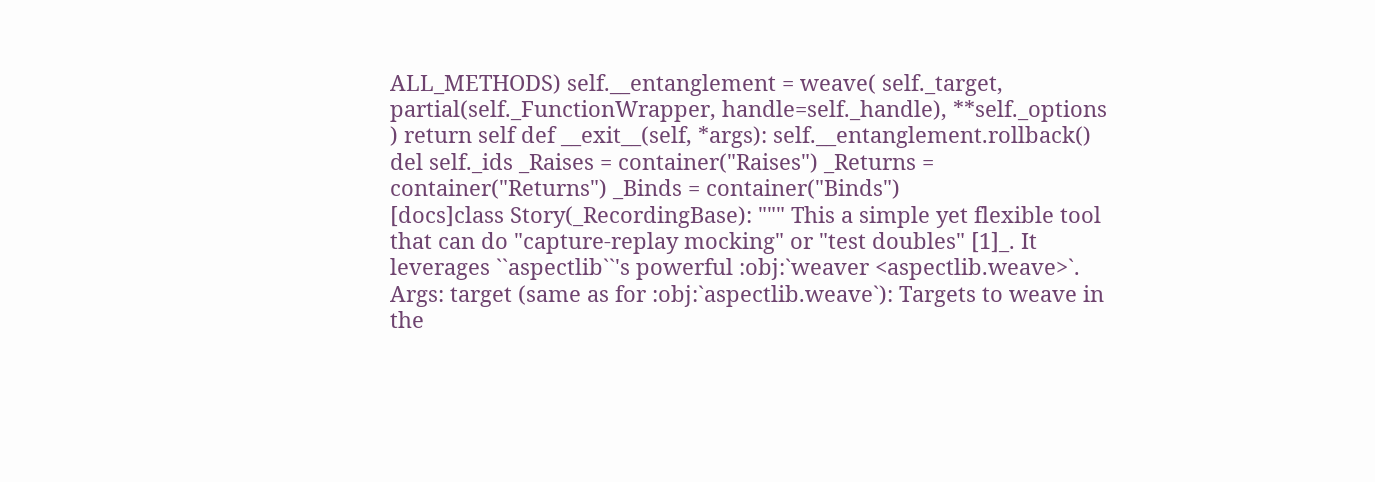ALL_METHODS) self.__entanglement = weave( self._target, partial(self._FunctionWrapper, handle=self._handle), **self._options ) return self def __exit__(self, *args): self.__entanglement.rollback() del self._ids _Raises = container("Raises") _Returns = container("Returns") _Binds = container("Binds")
[docs]class Story(_RecordingBase): """ This a simple yet flexible tool that can do "capture-replay mocking" or "test doubles" [1]_. It leverages ``aspectlib``'s powerful :obj:`weaver <aspectlib.weave>`. Args: target (same as for :obj:`aspectlib.weave`): Targets to weave in the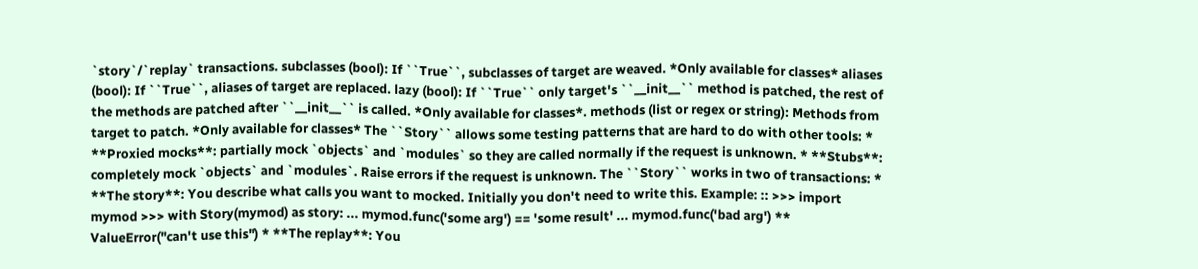`story`/`replay` transactions. subclasses (bool): If ``True``, subclasses of target are weaved. *Only available for classes* aliases (bool): If ``True``, aliases of target are replaced. lazy (bool): If ``True`` only target's ``__init__`` method is patched, the rest of the methods are patched after ``__init__`` is called. *Only available for classes*. methods (list or regex or string): Methods from target to patch. *Only available for classes* The ``Story`` allows some testing patterns that are hard to do with other tools: * **Proxied mocks**: partially mock `objects` and `modules` so they are called normally if the request is unknown. * **Stubs**: completely mock `objects` and `modules`. Raise errors if the request is unknown. The ``Story`` works in two of transactions: * **The story**: You describe what calls you want to mocked. Initially you don't need to write this. Example: :: >>> import mymod >>> with Story(mymod) as story: ... mymod.func('some arg') == 'some result' ... mymod.func('bad arg') ** ValueError("can't use this") * **The replay**: You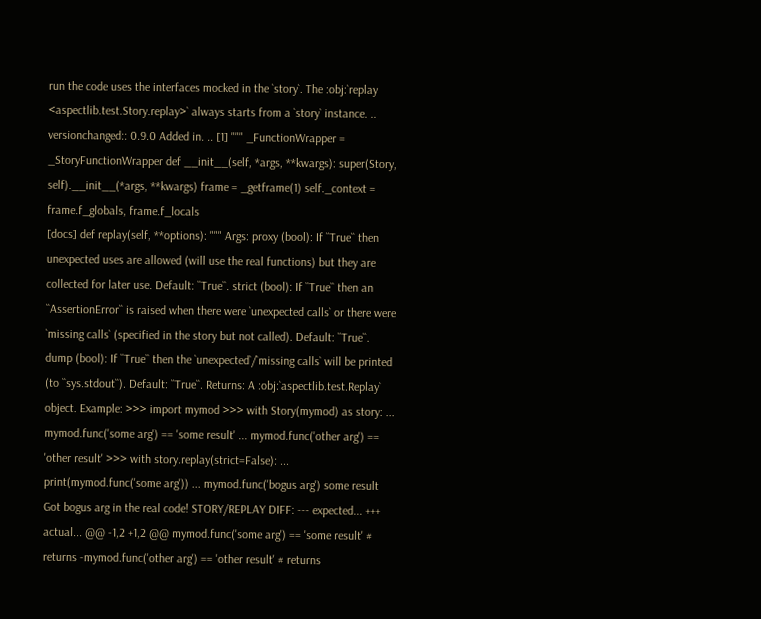run the code uses the interfaces mocked in the `story`. The :obj:`replay <aspectlib.test.Story.replay>` always starts from a `story` instance. .. versionchanged:: 0.9.0 Added in. .. [1] """ _FunctionWrapper = _StoryFunctionWrapper def __init__(self, *args, **kwargs): super(Story, self).__init__(*args, **kwargs) frame = _getframe(1) self._context = frame.f_globals, frame.f_locals
[docs] def replay(self, **options): """ Args: proxy (bool): If ``True`` then unexpected uses are allowed (will use the real functions) but they are collected for later use. Default: ``True``. strict (bool): If ``True`` then an ``AssertionError`` is raised when there were `unexpected calls` or there were `missing calls` (specified in the story but not called). Default: ``True``. dump (bool): If ``True`` then the `unexpected`/`missing calls` will be printed (to ``sys.stdout``). Default: ``True``. Returns: A :obj:`aspectlib.test.Replay` object. Example: >>> import mymod >>> with Story(mymod) as story: ... mymod.func('some arg') == 'some result' ... mymod.func('other arg') == 'other result' >>> with story.replay(strict=False): ... print(mymod.func('some arg')) ... mymod.func('bogus arg') some result Got bogus arg in the real code! STORY/REPLAY DIFF: --- expected... +++ actual... @@ -1,2 +1,2 @@ mymod.func('some arg') == 'some result' # returns -mymod.func('other arg') == 'other result' # returns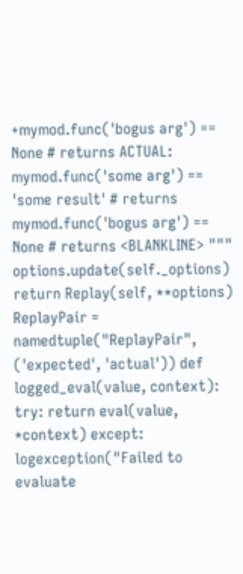+mymod.func('bogus arg') == None # returns ACTUAL: mymod.func('some arg') == 'some result' # returns mymod.func('bogus arg') == None # returns <BLANKLINE> """ options.update(self._options) return Replay(self, **options)
ReplayPair = namedtuple("ReplayPair", ('expected', 'actual')) def logged_eval(value, context): try: return eval(value, *context) except: logexception("Failed to evaluate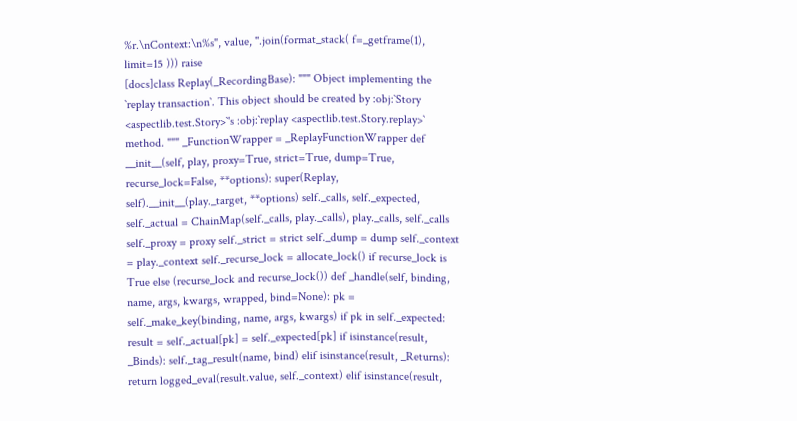%r.\nContext:\n%s", value, ''.join(format_stack( f=_getframe(1), limit=15 ))) raise
[docs]class Replay(_RecordingBase): """ Object implementing the `replay transaction`. This object should be created by :obj:`Story <aspectlib.test.Story>`'s :obj:`replay <aspectlib.test.Story.replay>` method. """ _FunctionWrapper = _ReplayFunctionWrapper def __init__(self, play, proxy=True, strict=True, dump=True, recurse_lock=False, **options): super(Replay, self).__init__(play._target, **options) self._calls, self._expected, self._actual = ChainMap(self._calls, play._calls), play._calls, self._calls self._proxy = proxy self._strict = strict self._dump = dump self._context = play._context self._recurse_lock = allocate_lock() if recurse_lock is True else (recurse_lock and recurse_lock()) def _handle(self, binding, name, args, kwargs, wrapped, bind=None): pk = self._make_key(binding, name, args, kwargs) if pk in self._expected: result = self._actual[pk] = self._expected[pk] if isinstance(result, _Binds): self._tag_result(name, bind) elif isinstance(result, _Returns): return logged_eval(result.value, self._context) elif isinstance(result,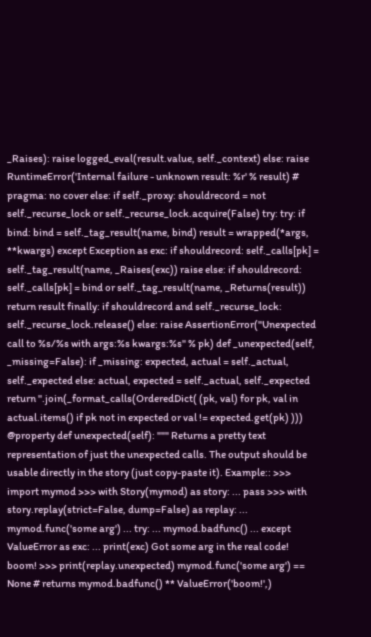_Raises): raise logged_eval(result.value, self._context) else: raise RuntimeError('Internal failure - unknown result: %r' % result) # pragma: no cover else: if self._proxy: shouldrecord = not self._recurse_lock or self._recurse_lock.acquire(False) try: try: if bind: bind = self._tag_result(name, bind) result = wrapped(*args, **kwargs) except Exception as exc: if shouldrecord: self._calls[pk] = self._tag_result(name, _Raises(exc)) raise else: if shouldrecord: self._calls[pk] = bind or self._tag_result(name, _Returns(result)) return result finally: if shouldrecord and self._recurse_lock: self._recurse_lock.release() else: raise AssertionError("Unexpected call to %s/%s with args:%s kwargs:%s" % pk) def _unexpected(self, _missing=False): if _missing: expected, actual = self._actual, self._expected else: actual, expected = self._actual, self._expected return ''.join(_format_calls(OrderedDict( (pk, val) for pk, val in actual.items() if pk not in expected or val != expected.get(pk) ))) @property def unexpected(self): """ Returns a pretty text representation of just the unexpected calls. The output should be usable directly in the story (just copy-paste it). Example:: >>> import mymod >>> with Story(mymod) as story: ... pass >>> with story.replay(strict=False, dump=False) as replay: ... mymod.func('some arg') ... try: ... mymod.badfunc() ... except ValueError as exc: ... print(exc) Got some arg in the real code! boom! >>> print(replay.unexpected) mymod.func('some arg') == None # returns mymod.badfunc() ** ValueError('boom!',)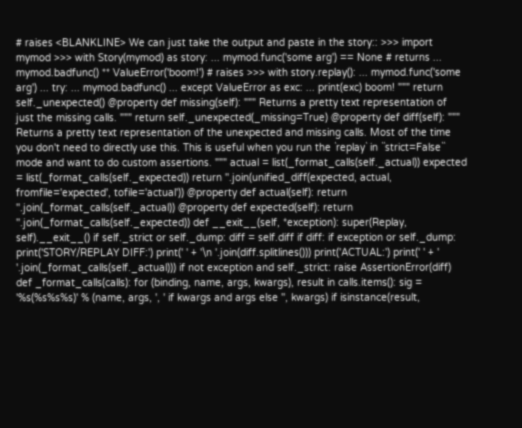# raises <BLANKLINE> We can just take the output and paste in the story:: >>> import mymod >>> with Story(mymod) as story: ... mymod.func('some arg') == None # returns ... mymod.badfunc() ** ValueError('boom!') # raises >>> with story.replay(): ... mymod.func('some arg') ... try: ... mymod.badfunc() ... except ValueError as exc: ... print(exc) boom! """ return self._unexpected() @property def missing(self): """ Returns a pretty text representation of just the missing calls. """ return self._unexpected(_missing=True) @property def diff(self): """ Returns a pretty text representation of the unexpected and missing calls. Most of the time you don't need to directly use this. This is useful when you run the `replay` in ``strict=False`` mode and want to do custom assertions. """ actual = list(_format_calls(self._actual)) expected = list(_format_calls(self._expected)) return ''.join(unified_diff(expected, actual, fromfile='expected', tofile='actual')) @property def actual(self): return ''.join(_format_calls(self._actual)) @property def expected(self): return ''.join(_format_calls(self._expected)) def __exit__(self, *exception): super(Replay, self).__exit__() if self._strict or self._dump: diff = self.diff if diff: if exception or self._dump: print('STORY/REPLAY DIFF:') print(' ' + '\n '.join(diff.splitlines())) print('ACTUAL:') print(' ' + ' '.join(_format_calls(self._actual))) if not exception and self._strict: raise AssertionError(diff)
def _format_calls(calls): for (binding, name, args, kwargs), result in calls.items(): sig = '%s(%s%s%s)' % (name, args, ', ' if kwargs and args else '', kwargs) if isinstance(result,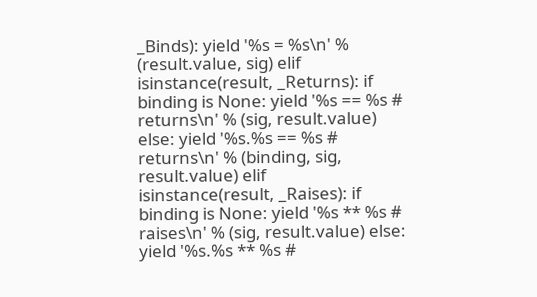_Binds): yield '%s = %s\n' % (result.value, sig) elif isinstance(result, _Returns): if binding is None: yield '%s == %s # returns\n' % (sig, result.value) else: yield '%s.%s == %s # returns\n' % (binding, sig, result.value) elif isinstance(result, _Raises): if binding is None: yield '%s ** %s # raises\n' % (sig, result.value) else: yield '%s.%s ** %s #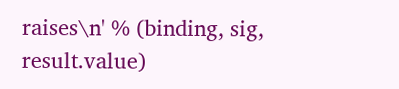raises\n' % (binding, sig, result.value)